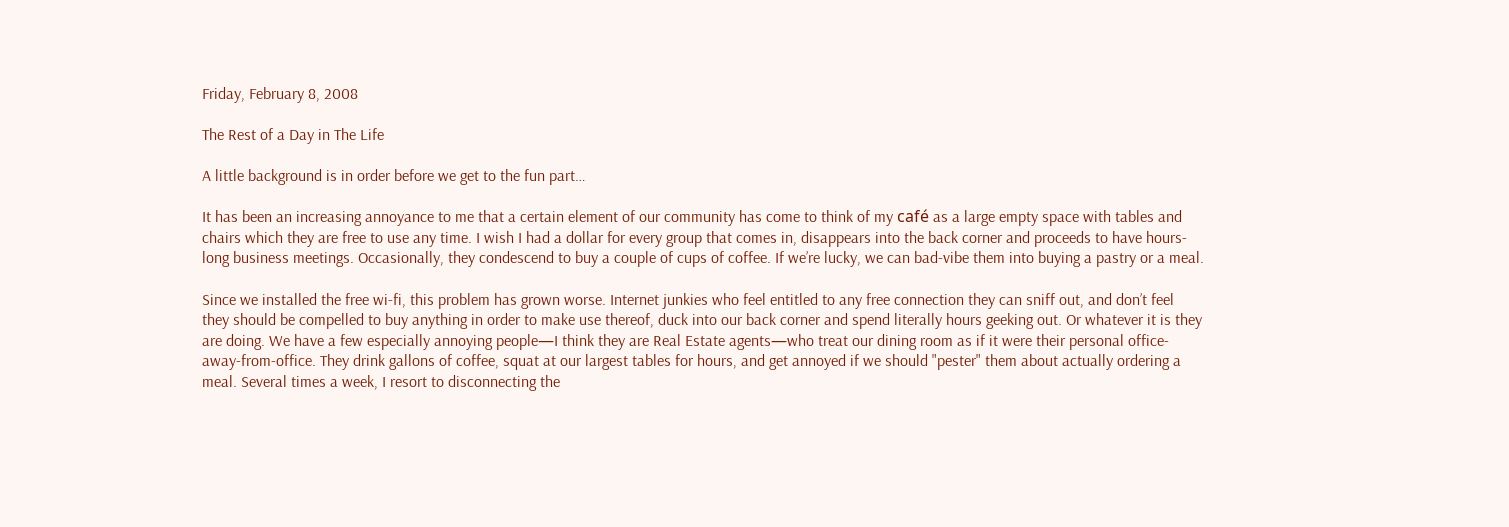Friday, February 8, 2008

The Rest of a Day in The Life

A little background is in order before we get to the fun part…

It has been an increasing annoyance to me that a certain element of our community has come to think of my café as a large empty space with tables and chairs which they are free to use any time. I wish I had a dollar for every group that comes in, disappears into the back corner and proceeds to have hours-long business meetings. Occasionally, they condescend to buy a couple of cups of coffee. If we’re lucky, we can bad-vibe them into buying a pastry or a meal.

Since we installed the free wi-fi, this problem has grown worse. Internet junkies who feel entitled to any free connection they can sniff out, and don’t feel they should be compelled to buy anything in order to make use thereof, duck into our back corner and spend literally hours geeking out. Or whatever it is they are doing. We have a few especially annoying people—I think they are Real Estate agents—who treat our dining room as if it were their personal office-away-from-office. They drink gallons of coffee, squat at our largest tables for hours, and get annoyed if we should "pester" them about actually ordering a meal. Several times a week, I resort to disconnecting the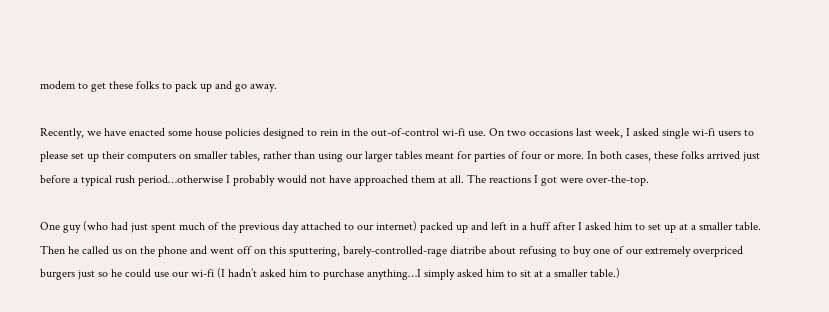modem to get these folks to pack up and go away.

Recently, we have enacted some house policies designed to rein in the out-of-control wi-fi use. On two occasions last week, I asked single wi-fi users to please set up their computers on smaller tables, rather than using our larger tables meant for parties of four or more. In both cases, these folks arrived just before a typical rush period…otherwise I probably would not have approached them at all. The reactions I got were over-the-top.

One guy (who had just spent much of the previous day attached to our internet) packed up and left in a huff after I asked him to set up at a smaller table. Then he called us on the phone and went off on this sputtering, barely-controlled-rage diatribe about refusing to buy one of our extremely overpriced burgers just so he could use our wi-fi (I hadn’t asked him to purchase anything…I simply asked him to sit at a smaller table.)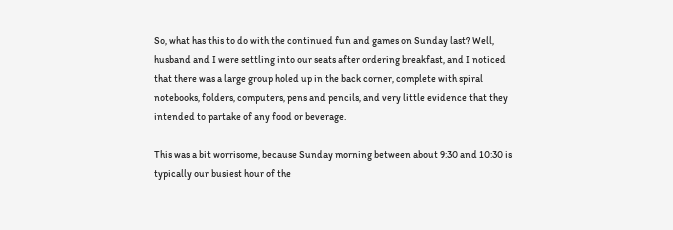So, what has this to do with the continued fun and games on Sunday last? Well, husband and I were settling into our seats after ordering breakfast, and I noticed that there was a large group holed up in the back corner, complete with spiral notebooks, folders, computers, pens and pencils, and very little evidence that they intended to partake of any food or beverage.

This was a bit worrisome, because Sunday morning between about 9:30 and 10:30 is typically our busiest hour of the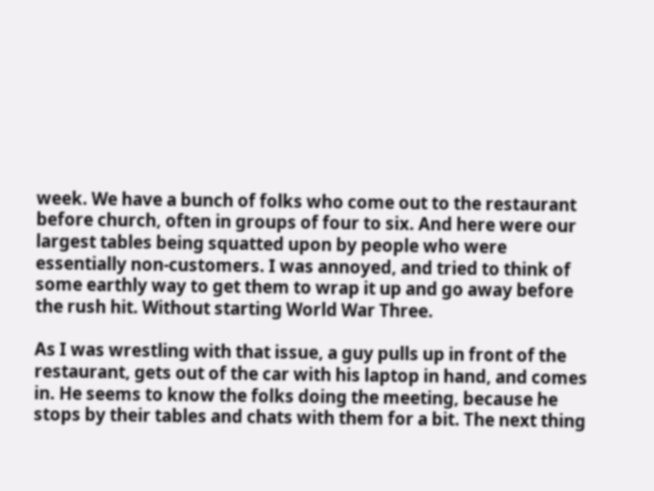week. We have a bunch of folks who come out to the restaurant before church, often in groups of four to six. And here were our largest tables being squatted upon by people who were essentially non-customers. I was annoyed, and tried to think of some earthly way to get them to wrap it up and go away before the rush hit. Without starting World War Three.

As I was wrestling with that issue, a guy pulls up in front of the restaurant, gets out of the car with his laptop in hand, and comes in. He seems to know the folks doing the meeting, because he stops by their tables and chats with them for a bit. The next thing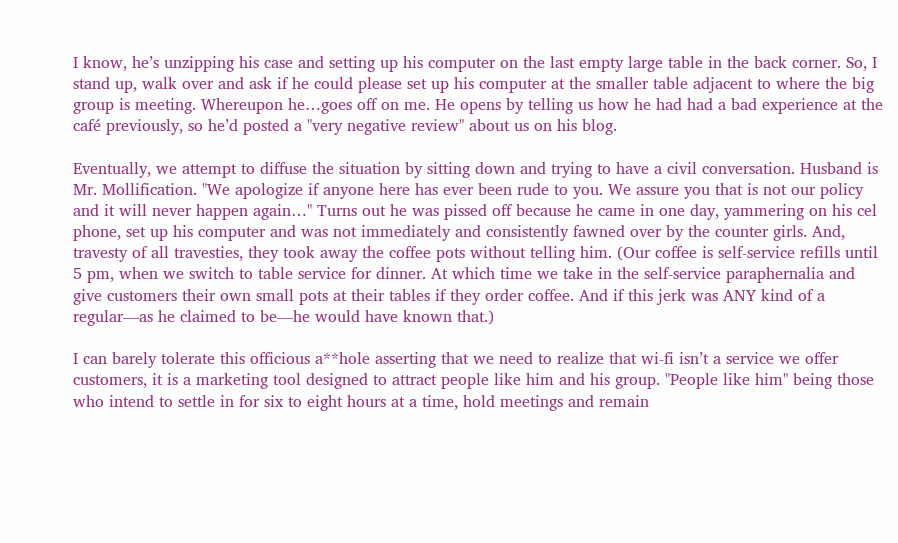I know, he’s unzipping his case and setting up his computer on the last empty large table in the back corner. So, I stand up, walk over and ask if he could please set up his computer at the smaller table adjacent to where the big group is meeting. Whereupon he…goes off on me. He opens by telling us how he had had a bad experience at the café previously, so he’d posted a "very negative review" about us on his blog.

Eventually, we attempt to diffuse the situation by sitting down and trying to have a civil conversation. Husband is Mr. Mollification. "We apologize if anyone here has ever been rude to you. We assure you that is not our policy and it will never happen again…" Turns out he was pissed off because he came in one day, yammering on his cel phone, set up his computer and was not immediately and consistently fawned over by the counter girls. And, travesty of all travesties, they took away the coffee pots without telling him. (Our coffee is self-service refills until 5 pm, when we switch to table service for dinner. At which time we take in the self-service paraphernalia and give customers their own small pots at their tables if they order coffee. And if this jerk was ANY kind of a regular—as he claimed to be—he would have known that.)

I can barely tolerate this officious a**hole asserting that we need to realize that wi-fi isn’t a service we offer customers, it is a marketing tool designed to attract people like him and his group. "People like him" being those who intend to settle in for six to eight hours at a time, hold meetings and remain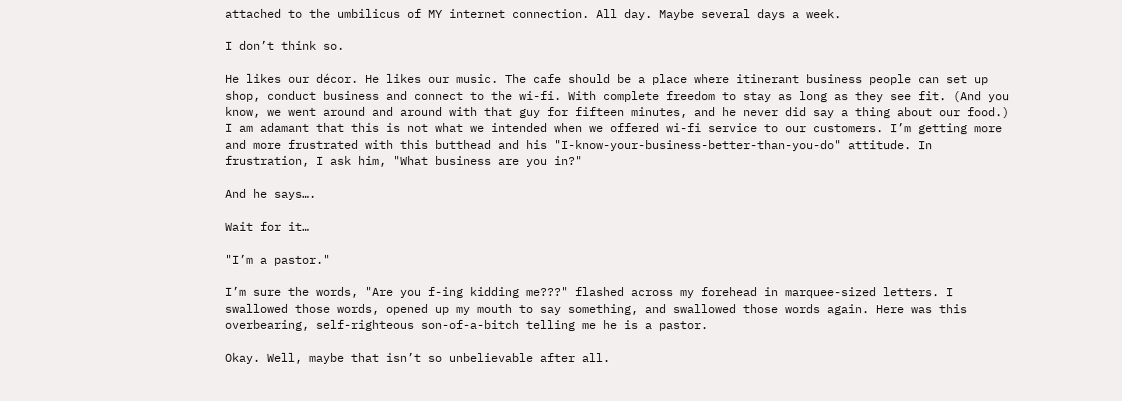attached to the umbilicus of MY internet connection. All day. Maybe several days a week.

I don’t think so.

He likes our décor. He likes our music. The cafe should be a place where itinerant business people can set up shop, conduct business and connect to the wi-fi. With complete freedom to stay as long as they see fit. (And you know, we went around and around with that guy for fifteen minutes, and he never did say a thing about our food.) I am adamant that this is not what we intended when we offered wi-fi service to our customers. I’m getting more and more frustrated with this butthead and his "I-know-your-business-better-than-you-do" attitude. In frustration, I ask him, "What business are you in?"

And he says….

Wait for it…

"I’m a pastor."

I’m sure the words, "Are you f-ing kidding me???" flashed across my forehead in marquee-sized letters. I swallowed those words, opened up my mouth to say something, and swallowed those words again. Here was this overbearing, self-righteous son-of-a-bitch telling me he is a pastor.

Okay. Well, maybe that isn’t so unbelievable after all.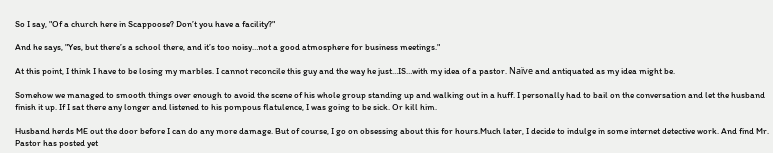So I say, "Of a church here in Scappoose? Don’t you have a facility?"

And he says, "Yes, but there’s a school there, and it’s too noisy…not a good atmosphere for business meetings."

At this point, I think I have to be losing my marbles. I cannot reconcile this guy and the way he just…IS…with my idea of a pastor. Naïve and antiquated as my idea might be.

Somehow we managed to smooth things over enough to avoid the scene of his whole group standing up and walking out in a huff. I personally had to bail on the conversation and let the husband finish it up. If I sat there any longer and listened to his pompous flatulence, I was going to be sick. Or kill him.

Husband herds ME out the door before I can do any more damage. But of course, I go on obsessing about this for hours.Much later, I decide to indulge in some internet detective work. And find Mr. Pastor has posted yet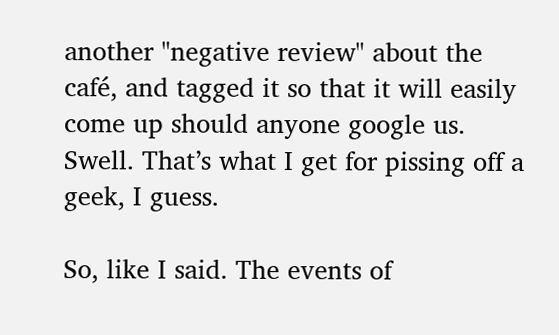another "negative review" about the café, and tagged it so that it will easily come up should anyone google us. Swell. That’s what I get for pissing off a geek, I guess.

So, like I said. The events of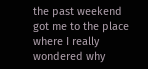the past weekend got me to the place where I really wondered why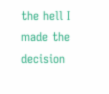the hell I made the decision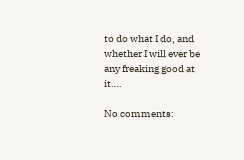to do what I do, and whether I will ever be any freaking good at it….

No comments: